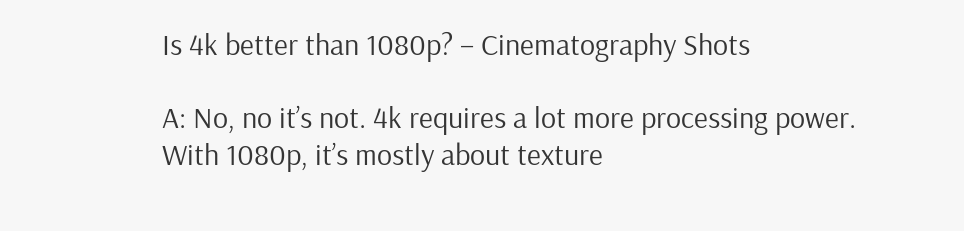Is 4k better than 1080p? – Cinematography Shots

A: No, no it’s not. 4k requires a lot more processing power. With 1080p, it’s mostly about texture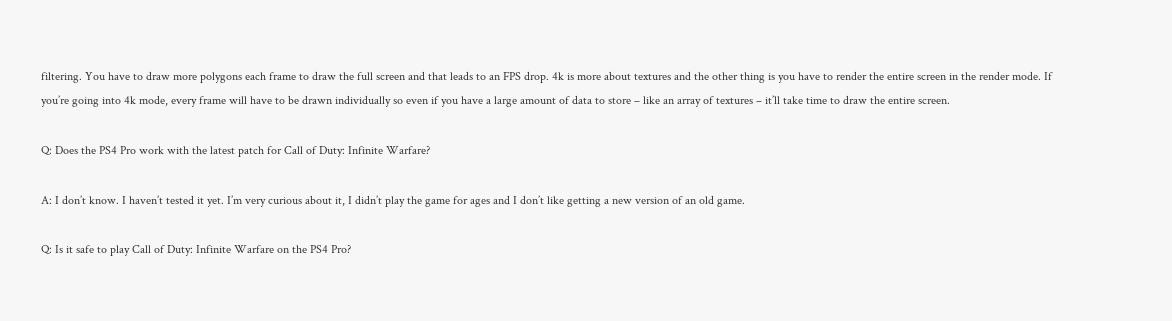filtering. You have to draw more polygons each frame to draw the full screen and that leads to an FPS drop. 4k is more about textures and the other thing is you have to render the entire screen in the render mode. If you’re going into 4k mode, every frame will have to be drawn individually so even if you have a large amount of data to store – like an array of textures – it’ll take time to draw the entire screen.

Q: Does the PS4 Pro work with the latest patch for Call of Duty: Infinite Warfare?

A: I don’t know. I haven’t tested it yet. I’m very curious about it, I didn’t play the game for ages and I don’t like getting a new version of an old game.

Q: Is it safe to play Call of Duty: Infinite Warfare on the PS4 Pro?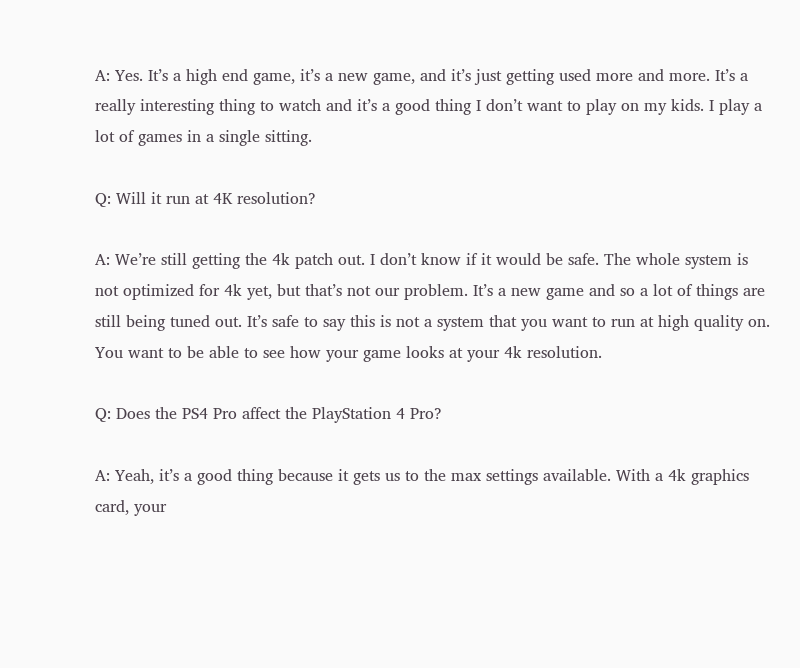A: Yes. It’s a high end game, it’s a new game, and it’s just getting used more and more. It’s a really interesting thing to watch and it’s a good thing I don’t want to play on my kids. I play a lot of games in a single sitting.

Q: Will it run at 4K resolution?

A: We’re still getting the 4k patch out. I don’t know if it would be safe. The whole system is not optimized for 4k yet, but that’s not our problem. It’s a new game and so a lot of things are still being tuned out. It’s safe to say this is not a system that you want to run at high quality on. You want to be able to see how your game looks at your 4k resolution.

Q: Does the PS4 Pro affect the PlayStation 4 Pro?

A: Yeah, it’s a good thing because it gets us to the max settings available. With a 4k graphics card, your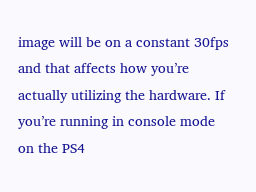image will be on a constant 30fps and that affects how you’re actually utilizing the hardware. If you’re running in console mode on the PS4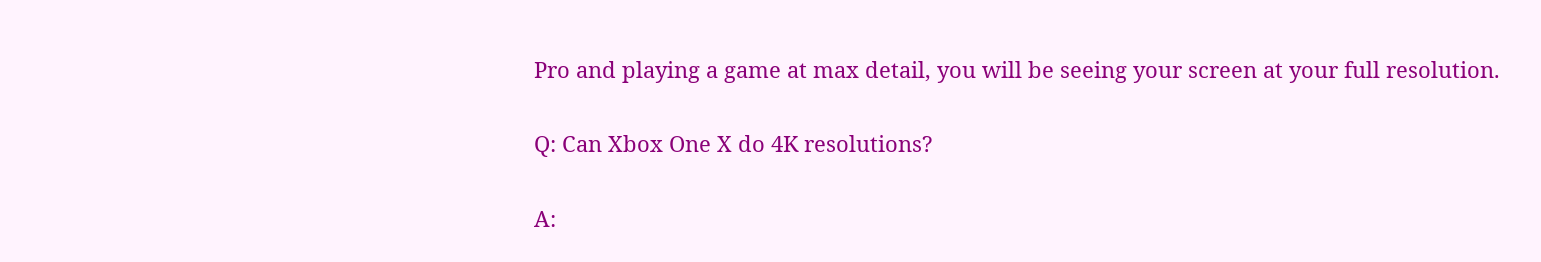Pro and playing a game at max detail, you will be seeing your screen at your full resolution.

Q: Can Xbox One X do 4K resolutions?

A: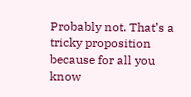Probably not. That’s a tricky proposition because for all you know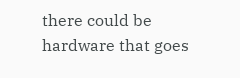there could be hardware that goes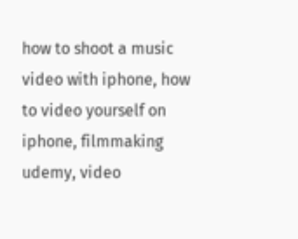how to shoot a music video with iphone, how to video yourself on iphone, filmmaking udemy, video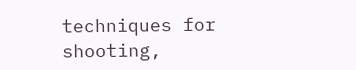techniques for shooting,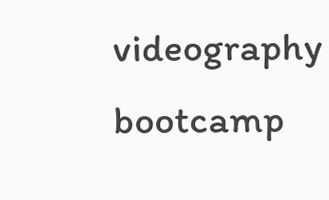videography bootcamp